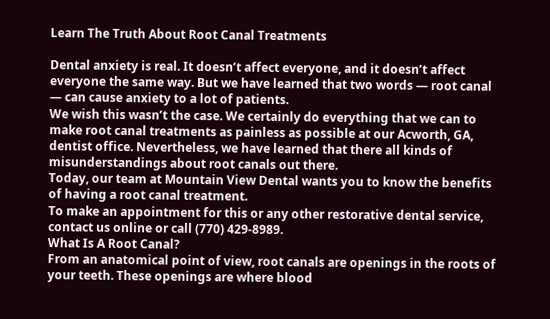Learn The Truth About Root Canal Treatments

Dental anxiety is real. It doesn’t affect everyone, and it doesn’t affect everyone the same way. But we have learned that two words — root canal — can cause anxiety to a lot of patients.
We wish this wasn’t the case. We certainly do everything that we can to make root canal treatments as painless as possible at our Acworth, GA, dentist office. Nevertheless, we have learned that there all kinds of misunderstandings about root canals out there.
Today, our team at Mountain View Dental wants you to know the benefits of having a root canal treatment.
To make an appointment for this or any other restorative dental service, contact us online or call (770) 429-8989.
What Is A Root Canal?
From an anatomical point of view, root canals are openings in the roots of your teeth. These openings are where blood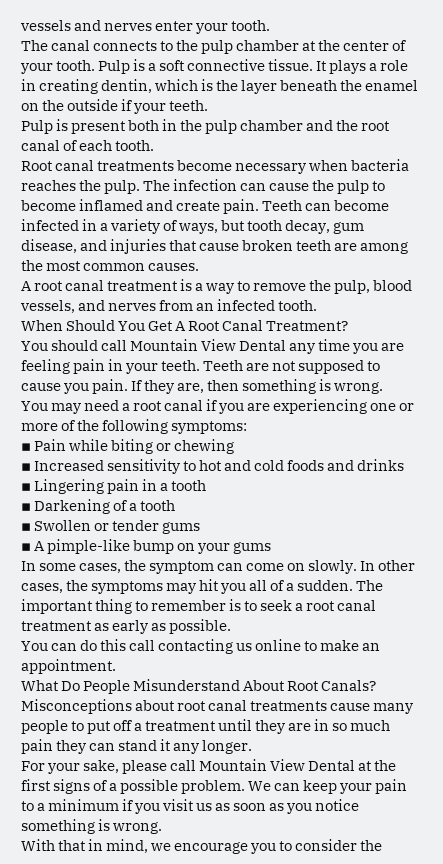vessels and nerves enter your tooth.
The canal connects to the pulp chamber at the center of your tooth. Pulp is a soft connective tissue. It plays a role in creating dentin, which is the layer beneath the enamel on the outside if your teeth.
Pulp is present both in the pulp chamber and the root canal of each tooth.
Root canal treatments become necessary when bacteria reaches the pulp. The infection can cause the pulp to become inflamed and create pain. Teeth can become infected in a variety of ways, but tooth decay, gum disease, and injuries that cause broken teeth are among the most common causes.
A root canal treatment is a way to remove the pulp, blood vessels, and nerves from an infected tooth.
When Should You Get A Root Canal Treatment?
You should call Mountain View Dental any time you are feeling pain in your teeth. Teeth are not supposed to cause you pain. If they are, then something is wrong.
You may need a root canal if you are experiencing one or more of the following symptoms:
▪ Pain while biting or chewing
▪ Increased sensitivity to hot and cold foods and drinks
▪ Lingering pain in a tooth
▪ Darkening of a tooth
▪ Swollen or tender gums
▪ A pimple-like bump on your gums
In some cases, the symptom can come on slowly. In other cases, the symptoms may hit you all of a sudden. The important thing to remember is to seek a root canal treatment as early as possible.
You can do this call contacting us online to make an appointment.
What Do People Misunderstand About Root Canals?
Misconceptions about root canal treatments cause many people to put off a treatment until they are in so much pain they can stand it any longer.
For your sake, please call Mountain View Dental at the first signs of a possible problem. We can keep your pain to a minimum if you visit us as soon as you notice something is wrong.
With that in mind, we encourage you to consider the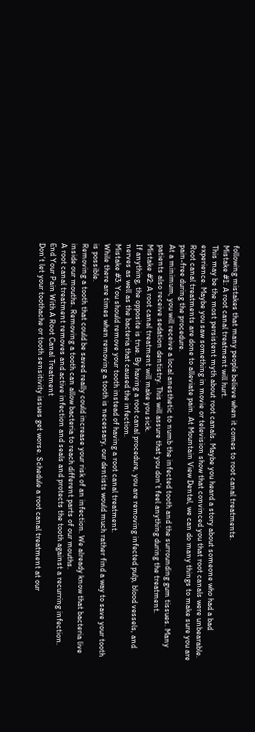following mistakes that many people believe when it comes to root canal treatments.
Mistake #1: A root canal treatment will hurt.
This may be the most persistent myth about root canals. Maybe you heard a story about someone who had a bad experience. Maybe you saw something in movie or television show that convinced you that root canals were unbearable.
Root canal treatments are done to alleviate pain. At Mountain View Dental, we can do many things to make sure you are pain-free during the procedure.
At a minimum, you will receive a local anesthetic to numb the infected tooth and the surrounding gum tissues. Many patients also receive sedation dentistry. This will assure that you don’t feel anything during the treatment.
Mistake #2: A root canal treatment will make you sick.
If anything, the opposite is true. By having a root canal procedure, you are removing infected pulp, blood vessels, and nerves as well as the bacteria that caused the infection.
Mistake #3: You should remove your tooth instead of having a root canal treatment.
While there are times when removing a tooth is necessary, our dentists would much rather find a way to save your tooth is possible.
Removing a tooth that could be saved really could increase your risk of an infection. We already know that bacteria live inside our mouths. Removing a tooth can allow bacteria to reach different parts of our mouths.
A root canal treatment removes and active infection and seals and protects the tooth against a recurring infection.
End Your Pain With A Root Canal Treatment
Don’t let your toothache or tooth sensitivity issues get worse. Schedule a root canal treatment at our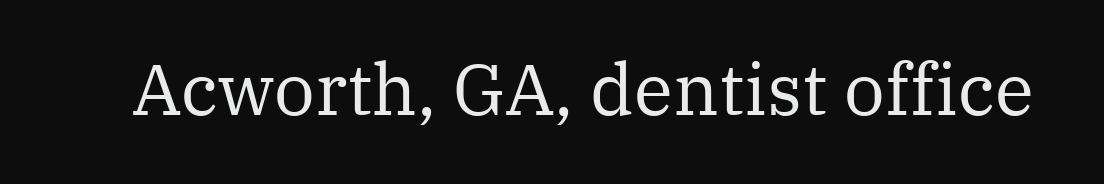Acworth, GA, dentist office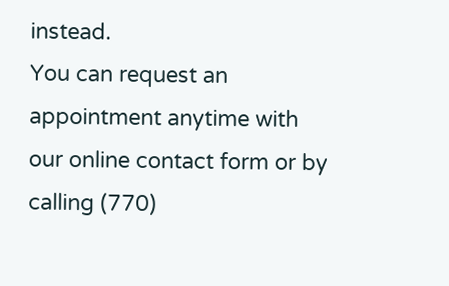instead.
You can request an appointment anytime with our online contact form or by calling (770)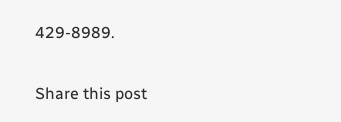429-8989.

Share this post